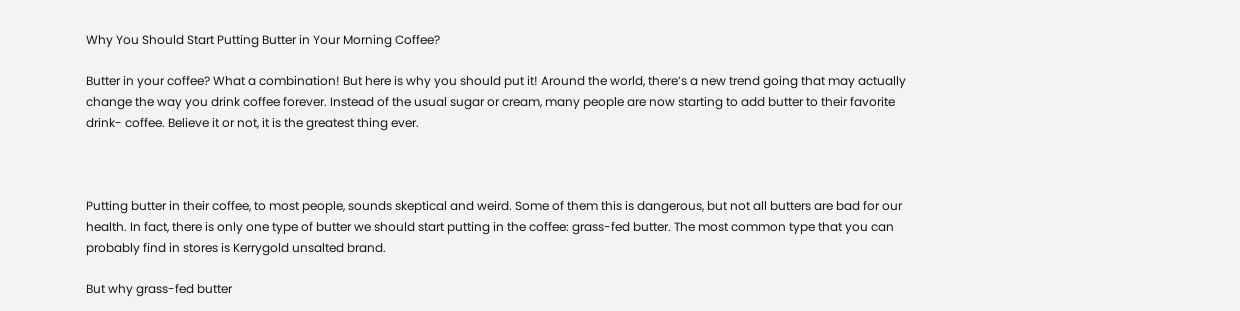Why You Should Start Putting Butter in Your Morning Coffee?

Butter in your coffee? What a combination! But here is why you should put it! Around the world, there’s a new trend going that may actually change the way you drink coffee forever. Instead of the usual sugar or cream, many people are now starting to add butter to their favorite drink- coffee. Believe it or not, it is the greatest thing ever.



Putting butter in their coffee, to most people, sounds skeptical and weird. Some of them this is dangerous, but not all butters are bad for our health. In fact, there is only one type of butter we should start putting in the coffee: grass-fed butter. The most common type that you can  probably find in stores is Kerrygold unsalted brand.

But why grass-fed butter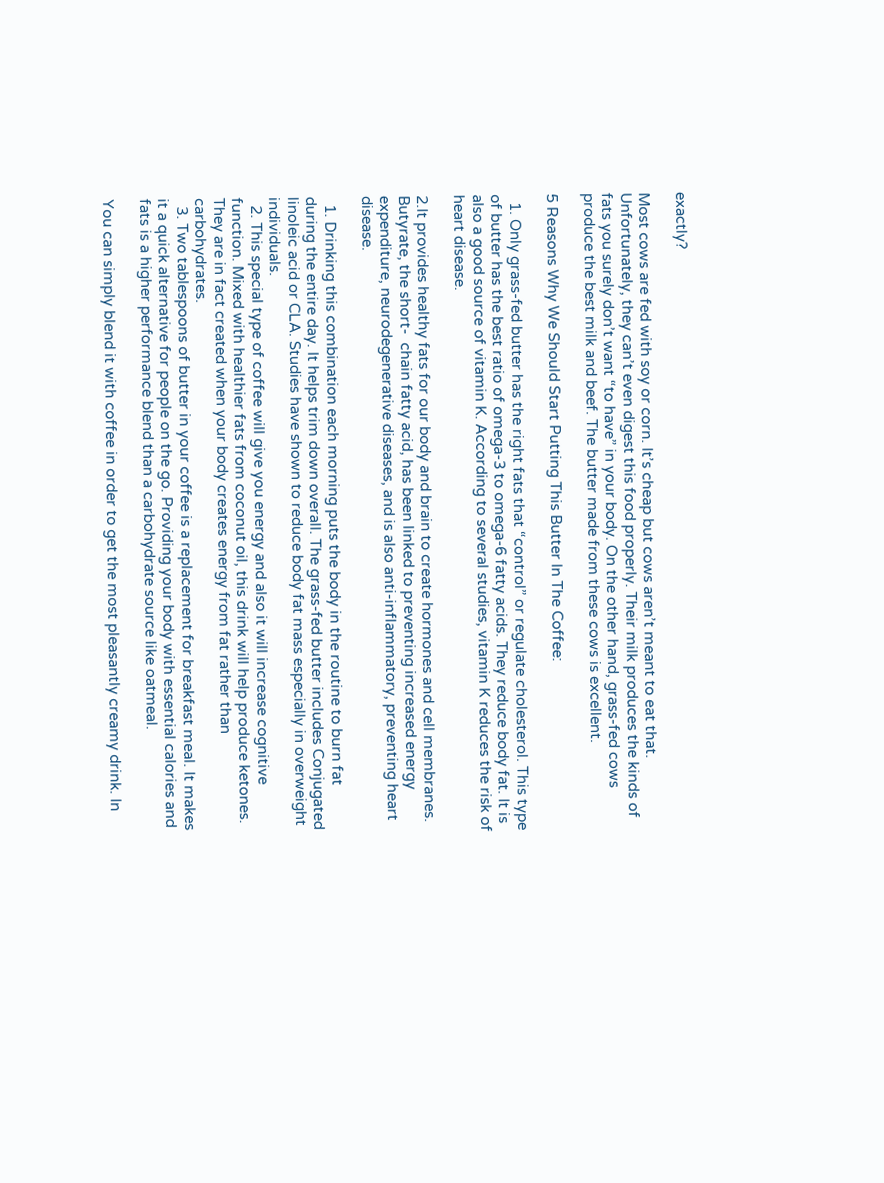exactly?

Most cows are fed with soy or corn. It’s cheap but cows aren’t meant to eat that. Unfortunately, they can’t even digest this food properly. Their milk produces the kinds of fats you surely don’t want “to have” in your body. On the other hand, grass-fed cows produce the best milk and beef. The butter made from these cows is excellent.

5 Reasons Why We Should Start Putting This Butter In The Coffee:

  1. Only grass-fed butter has the right fats that “control” or regulate cholesterol. This type of butter has the best ratio of omega-3 to omega-6 fatty acids. They reduce body fat. It is also a good source of vitamin K. According to several studies, vitamin K reduces the risk of heart disease.

2.It provides healthy fats for our body and brain to create hormones and cell membranes. Butyrate, the short-  chain fatty acid, has been linked to preventing increased energy expenditure, neurodegenerative diseases, and is also anti-inflammatory, preventing heart disease.

  1. Drinking this combination each morning puts the body in the routine to burn fat during the entire day. It helps trim down overall. The grass-fed butter includes Conjugated linoleic acid or CLA. Studies have shown to reduce body fat mass especially in overweight individuals.
  2. This special type of coffee will give you energy and also it will increase cognitive function. Mixed with healthier fats from coconut oil, this drink will help produce ketones. They are in fact created when your body creates energy from fat rather than carbohydrates.
  3. Two tablespoons of butter in your coffee is a replacement for breakfast meal. It makes it a quick alternative for people on the go. Providing your body with essential calories and fats is a higher performance blend than a carbohydrate source like oatmeal.

You can simply blend it with coffee in order to get the most pleasantly creamy drink. In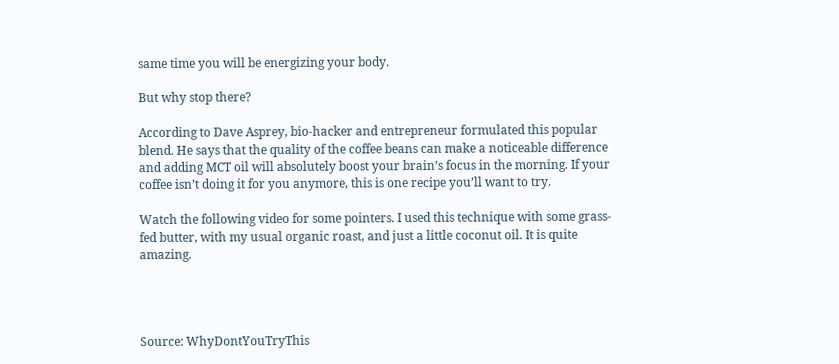same time you will be energizing your body.

But why stop there?

According to Dave Asprey, bio-hacker and entrepreneur formulated this popular blend. He says that the quality of the coffee beans can make a noticeable difference and adding MCT oil will absolutely boost your brain’s focus in the morning. If your coffee isn’t doing it for you anymore, this is one recipe you’ll want to try.

Watch the following video for some pointers. I used this technique with some grass-fed butter, with my usual organic roast, and just a little coconut oil. It is quite amazing.




Source: WhyDontYouTryThis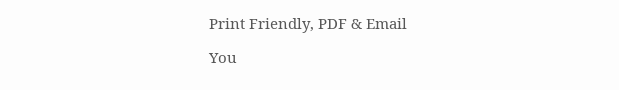Print Friendly, PDF & Email

You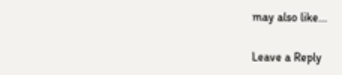may also like...

Leave a Reply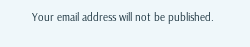Your email address will not be published.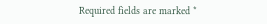Required fields are marked *